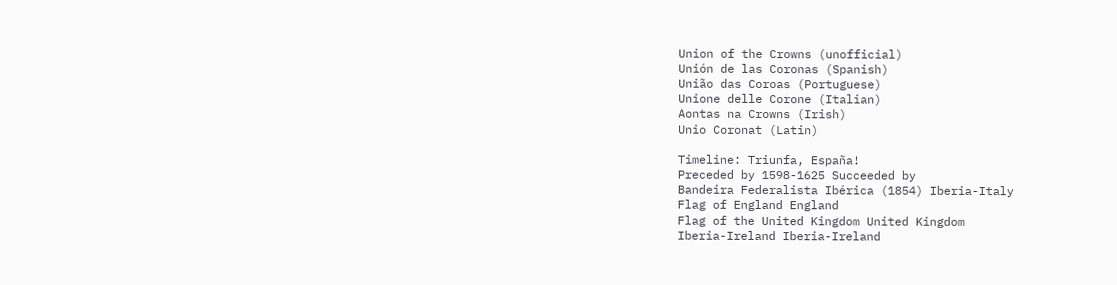Union of the Crowns (unofficial)
Unión de las Coronas (Spanish)
União das Coroas (Portuguese)
Unione delle Corone (Italian)
Aontas na Crowns (Irish)
Unio Coronat (Latin)

Timeline: Triunfa, España!
Preceded by 1598-1625 Succeeded by
Bandeira Federalista Ibérica (1854) Iberia-Italy
Flag of England England
Flag of the United Kingdom United Kingdom
Iberia-Ireland Iberia-Ireland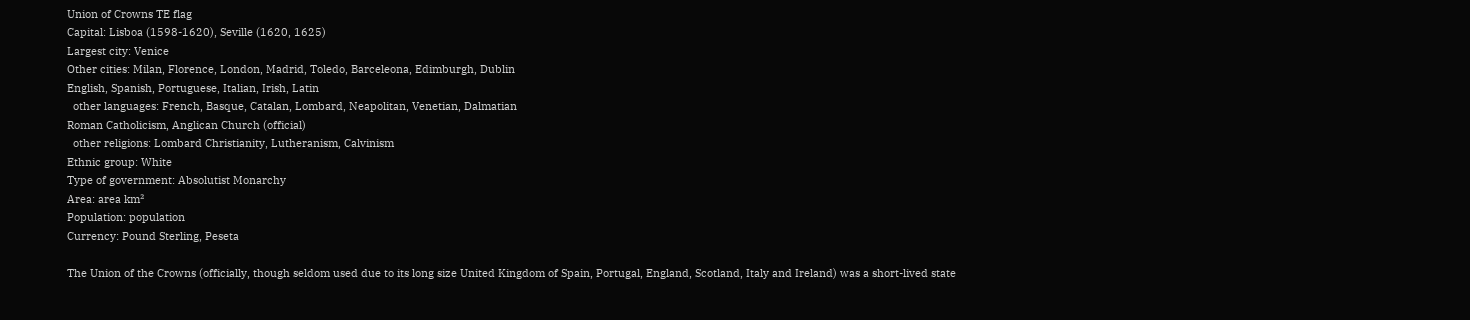Union of Crowns TE flag
Capital: Lisboa (1598-1620), Seville (1620, 1625)
Largest city: Venice
Other cities: Milan, Florence, London, Madrid, Toledo, Barceleona, Edimburgh, Dublin
English, Spanish, Portuguese, Italian, Irish, Latin
  other languages: French, Basque, Catalan, Lombard, Neapolitan, Venetian, Dalmatian
Roman Catholicism, Anglican Church (official)
  other religions: Lombard Christianity, Lutheranism, Calvinism
Ethnic group: White
Type of government: Absolutist Monarchy
Area: area km²
Population: population
Currency: Pound Sterling, Peseta

The Union of the Crowns (officially, though seldom used due to its long size United Kingdom of Spain, Portugal, England, Scotland, Italy and Ireland) was a short-lived state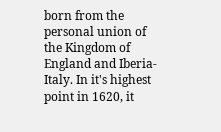born from the personal union of the Kingdom of England and Iberia-Italy. In it's highest point in 1620, it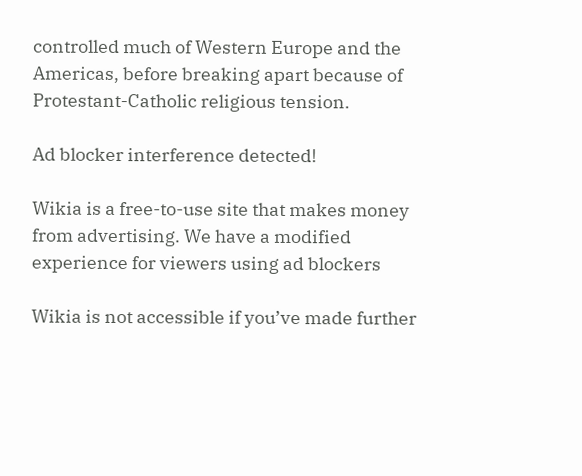controlled much of Western Europe and the Americas, before breaking apart because of Protestant-Catholic religious tension.

Ad blocker interference detected!

Wikia is a free-to-use site that makes money from advertising. We have a modified experience for viewers using ad blockers

Wikia is not accessible if you’ve made further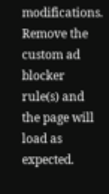modifications. Remove the custom ad blocker rule(s) and the page will load as expected.